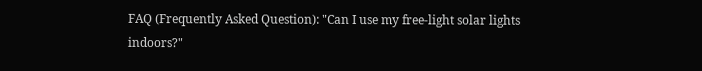FAQ (Frequently Asked Question): "Can I use my free-light solar lights indoors?"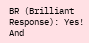BR (Brilliant Response): Yes! And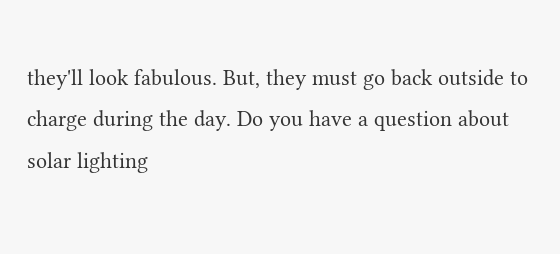they'll look fabulous. But, they must go back outside to charge during the day. Do you have a question about solar lighting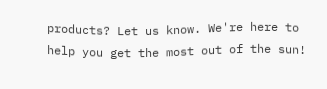products? Let us know. We're here to help you get the most out of the sun!